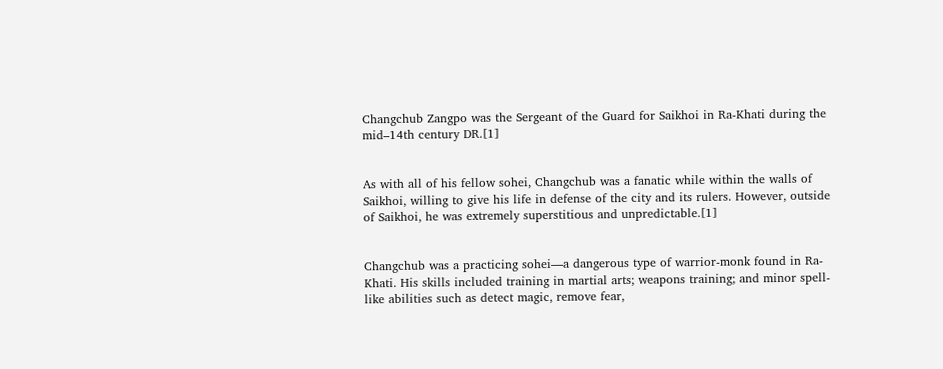Changchub Zangpo was the Sergeant of the Guard for Saikhoi in Ra-Khati during the mid–14th century DR.[1]


As with all of his fellow sohei, Changchub was a fanatic while within the walls of Saikhoi, willing to give his life in defense of the city and its rulers. However, outside of Saikhoi, he was extremely superstitious and unpredictable.[1]


Changchub was a practicing sohei—a dangerous type of warrior-monk found in Ra-Khati. His skills included training in martial arts; weapons training; and minor spell-like abilities such as detect magic, remove fear,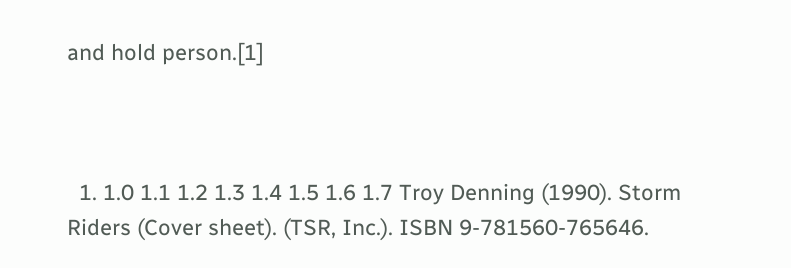and hold person.[1]



  1. 1.0 1.1 1.2 1.3 1.4 1.5 1.6 1.7 Troy Denning (1990). Storm Riders (Cover sheet). (TSR, Inc.). ISBN 9-781560-765646.